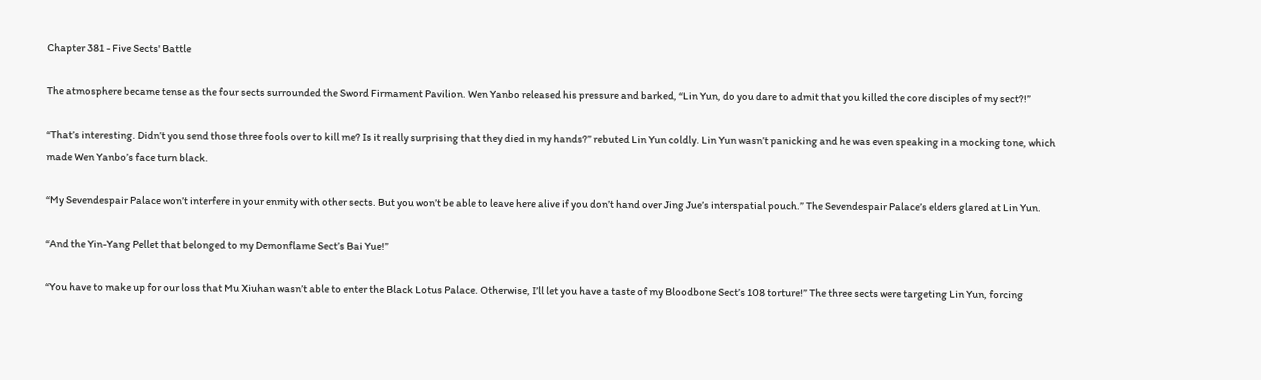Chapter 381 - Five Sects' Battle

The atmosphere became tense as the four sects surrounded the Sword Firmament Pavilion. Wen Yanbo released his pressure and barked, “Lin Yun, do you dare to admit that you killed the core disciples of my sect?!”

“That’s interesting. Didn’t you send those three fools over to kill me? Is it really surprising that they died in my hands?” rebuted Lin Yun coldly. Lin Yun wasn’t panicking and he was even speaking in a mocking tone, which made Wen Yanbo’s face turn black.

“My Sevendespair Palace won’t interfere in your enmity with other sects. But you won’t be able to leave here alive if you don’t hand over Jing Jue’s interspatial pouch.” The Sevendespair Palace’s elders glared at Lin Yun.

“And the Yin-Yang Pellet that belonged to my Demonflame Sect’s Bai Yue!”

“You have to make up for our loss that Mu Xiuhan wasn’t able to enter the Black Lotus Palace. Otherwise, I’ll let you have a taste of my Bloodbone Sect’s 108 torture!” The three sects were targeting Lin Yun, forcing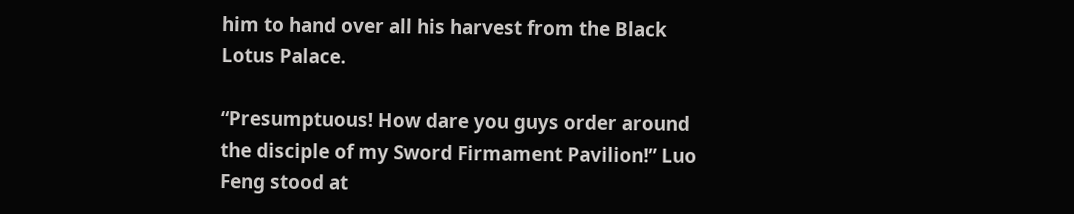him to hand over all his harvest from the Black Lotus Palace.

“Presumptuous! How dare you guys order around the disciple of my Sword Firmament Pavilion!” Luo Feng stood at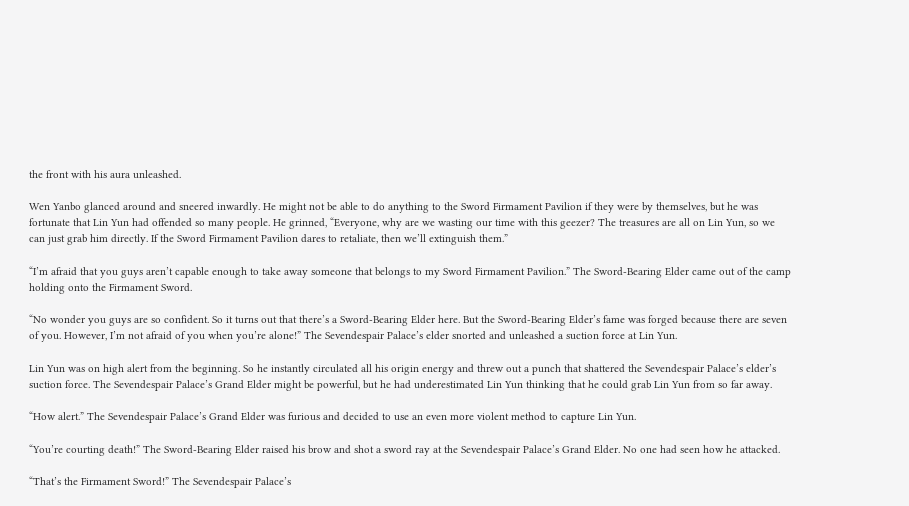the front with his aura unleashed.

Wen Yanbo glanced around and sneered inwardly. He might not be able to do anything to the Sword Firmament Pavilion if they were by themselves, but he was fortunate that Lin Yun had offended so many people. He grinned, “Everyone, why are we wasting our time with this geezer? The treasures are all on Lin Yun, so we can just grab him directly. If the Sword Firmament Pavilion dares to retaliate, then we’ll extinguish them.”

“I’m afraid that you guys aren’t capable enough to take away someone that belongs to my Sword Firmament Pavilion.” The Sword-Bearing Elder came out of the camp holding onto the Firmament Sword.

“No wonder you guys are so confident. So it turns out that there’s a Sword-Bearing Elder here. But the Sword-Bearing Elder’s fame was forged because there are seven of you. However, I’m not afraid of you when you’re alone!” The Sevendespair Palace’s elder snorted and unleashed a suction force at Lin Yun.

Lin Yun was on high alert from the beginning. So he instantly circulated all his origin energy and threw out a punch that shattered the Sevendespair Palace’s elder’s suction force. The Sevendespair Palace’s Grand Elder might be powerful, but he had underestimated Lin Yun thinking that he could grab Lin Yun from so far away.

“How alert.” The Sevendespair Palace’s Grand Elder was furious and decided to use an even more violent method to capture Lin Yun.

“You’re courting death!” The Sword-Bearing Elder raised his brow and shot a sword ray at the Sevendespair Palace’s Grand Elder. No one had seen how he attacked.

“That’s the Firmament Sword!” The Sevendespair Palace’s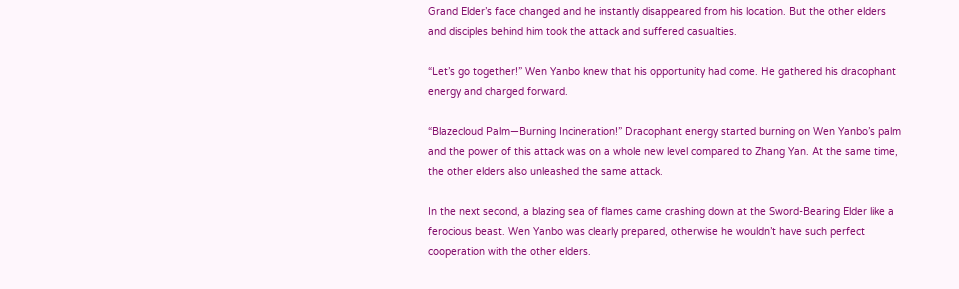Grand Elder’s face changed and he instantly disappeared from his location. But the other elders and disciples behind him took the attack and suffered casualties.

“Let’s go together!” Wen Yanbo knew that his opportunity had come. He gathered his dracophant energy and charged forward.

“Blazecloud Palm—Burning Incineration!” Dracophant energy started burning on Wen Yanbo’s palm and the power of this attack was on a whole new level compared to Zhang Yan. At the same time, the other elders also unleashed the same attack.

In the next second, a blazing sea of flames came crashing down at the Sword-Bearing Elder like a ferocious beast. Wen Yanbo was clearly prepared, otherwise he wouldn’t have such perfect cooperation with the other elders.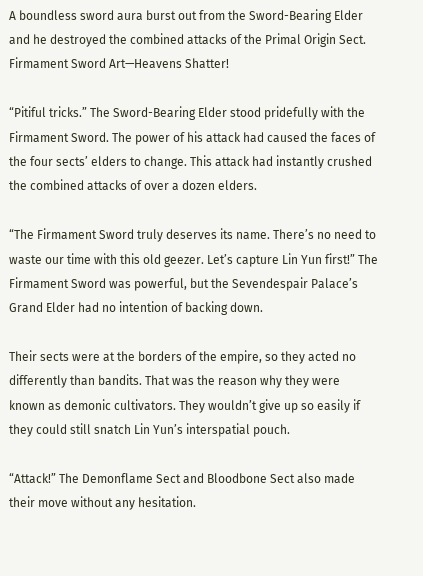A boundless sword aura burst out from the Sword-Bearing Elder and he destroyed the combined attacks of the Primal Origin Sect. Firmament Sword Art—Heavens Shatter!

“Pitiful tricks.” The Sword-Bearing Elder stood pridefully with the Firmament Sword. The power of his attack had caused the faces of the four sects’ elders to change. This attack had instantly crushed the combined attacks of over a dozen elders.

“The Firmament Sword truly deserves its name. There’s no need to waste our time with this old geezer. Let’s capture Lin Yun first!” The Firmament Sword was powerful, but the Sevendespair Palace’s Grand Elder had no intention of backing down.

Their sects were at the borders of the empire, so they acted no differently than bandits. That was the reason why they were known as demonic cultivators. They wouldn’t give up so easily if they could still snatch Lin Yun’s interspatial pouch.

“Attack!” The Demonflame Sect and Bloodbone Sect also made their move without any hesitation.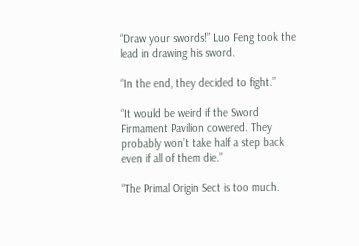“Draw your swords!” Luo Feng took the lead in drawing his sword.

“In the end, they decided to fight.”

“It would be weird if the Sword Firmament Pavilion cowered. They probably won’t take half a step back even if all of them die.”

“The Primal Origin Sect is too much.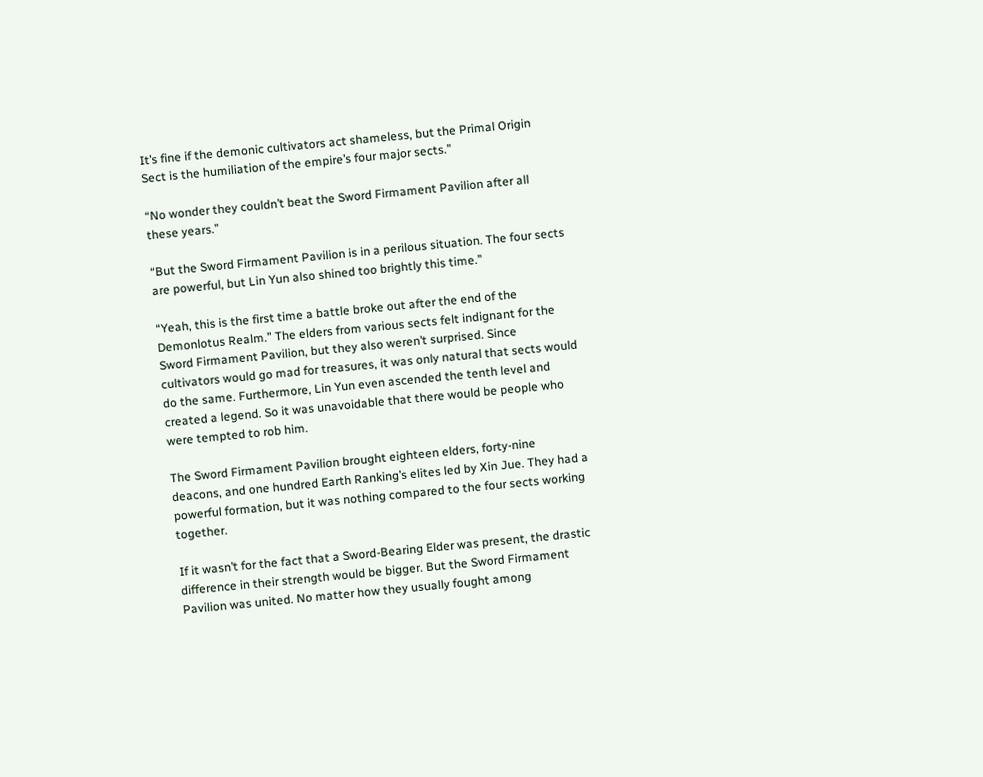It’s fine if the demonic cultivators act shameless, but the Primal Origin Sect is the humiliation of the empire’s four major sects.”

“No wonder they couldn’t beat the Sword Firmament Pavilion after all these years.”

“But the Sword Firmament Pavilion is in a perilous situation. The four sects are powerful, but Lin Yun also shined too brightly this time.”

“Yeah, this is the first time a battle broke out after the end of the Demonlotus Realm.” The elders from various sects felt indignant for the Sword Firmament Pavilion, but they also weren’t surprised. Since cultivators would go mad for treasures, it was only natural that sects would do the same. Furthermore, Lin Yun even ascended the tenth level and created a legend. So it was unavoidable that there would be people who were tempted to rob him.

The Sword Firmament Pavilion brought eighteen elders, forty-nine deacons, and one hundred Earth Ranking’s elites led by Xin Jue. They had a powerful formation, but it was nothing compared to the four sects working together.

If it wasn’t for the fact that a Sword-Bearing Elder was present, the drastic difference in their strength would be bigger. But the Sword Firmament Pavilion was united. No matter how they usually fought among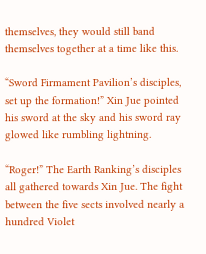themselves, they would still band themselves together at a time like this.

“Sword Firmament Pavilion’s disciples, set up the formation!” Xin Jue pointed his sword at the sky and his sword ray glowed like rumbling lightning.

“Roger!” The Earth Ranking’s disciples all gathered towards Xin Jue. The fight between the five sects involved nearly a hundred Violet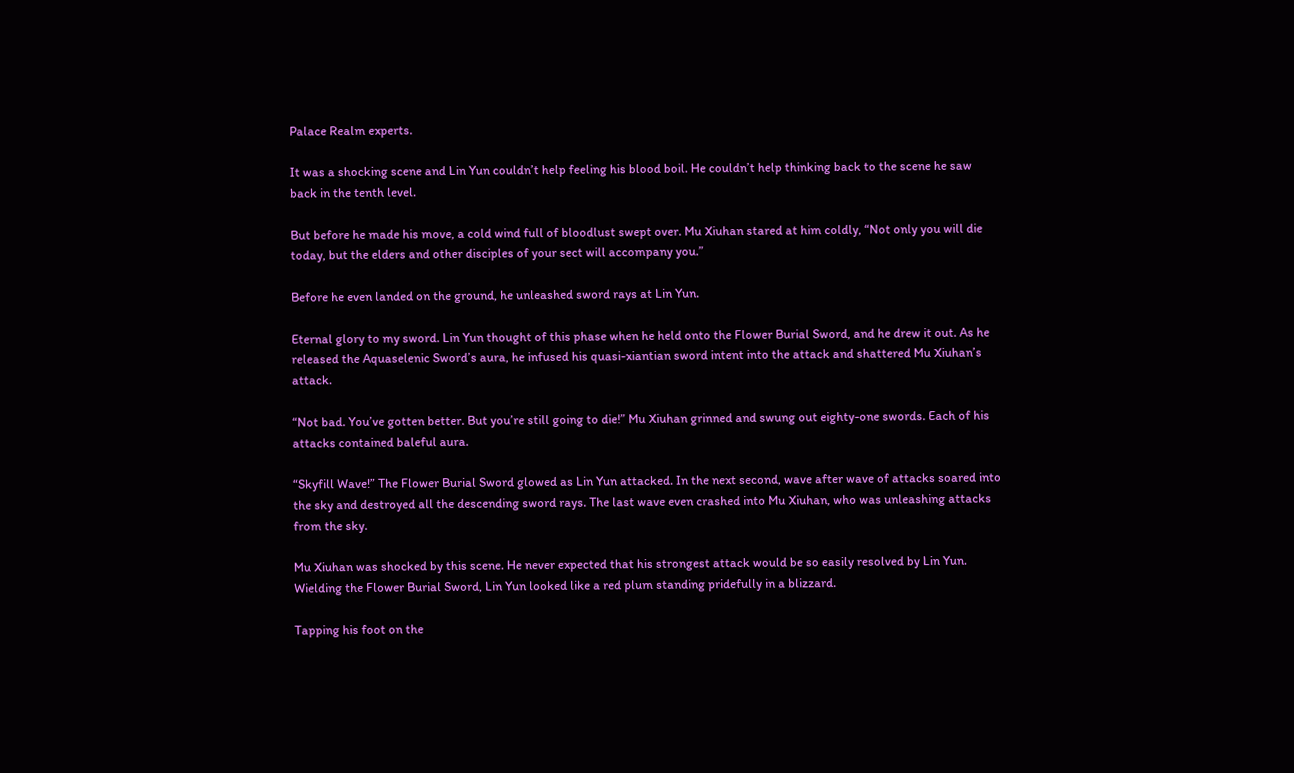Palace Realm experts.

It was a shocking scene and Lin Yun couldn’t help feeling his blood boil. He couldn’t help thinking back to the scene he saw back in the tenth level.

But before he made his move, a cold wind full of bloodlust swept over. Mu Xiuhan stared at him coldly, “Not only you will die today, but the elders and other disciples of your sect will accompany you.”

Before he even landed on the ground, he unleashed sword rays at Lin Yun.

Eternal glory to my sword. Lin Yun thought of this phase when he held onto the Flower Burial Sword, and he drew it out. As he released the Aquaselenic Sword’s aura, he infused his quasi-xiantian sword intent into the attack and shattered Mu Xiuhan’s attack.

“Not bad. You’ve gotten better. But you’re still going to die!” Mu Xiuhan grinned and swung out eighty-one swords. Each of his attacks contained baleful aura.

“Skyfill Wave!” The Flower Burial Sword glowed as Lin Yun attacked. In the next second, wave after wave of attacks soared into the sky and destroyed all the descending sword rays. The last wave even crashed into Mu Xiuhan, who was unleashing attacks from the sky.

Mu Xiuhan was shocked by this scene. He never expected that his strongest attack would be so easily resolved by Lin Yun. Wielding the Flower Burial Sword, Lin Yun looked like a red plum standing pridefully in a blizzard.

Tapping his foot on the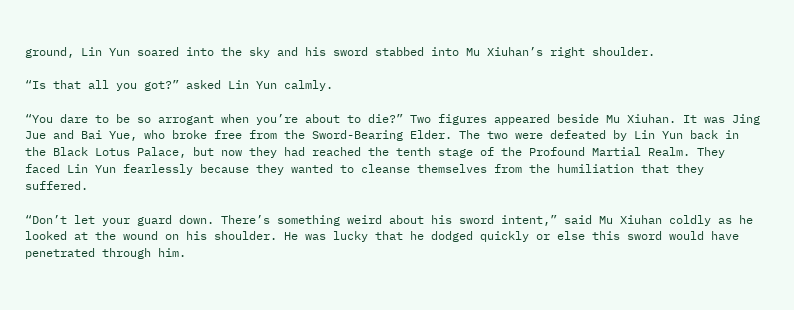ground, Lin Yun soared into the sky and his sword stabbed into Mu Xiuhan’s right shoulder.

“Is that all you got?” asked Lin Yun calmly.

“You dare to be so arrogant when you’re about to die?” Two figures appeared beside Mu Xiuhan. It was Jing Jue and Bai Yue, who broke free from the Sword-Bearing Elder. The two were defeated by Lin Yun back in the Black Lotus Palace, but now they had reached the tenth stage of the Profound Martial Realm. They faced Lin Yun fearlessly because they wanted to cleanse themselves from the humiliation that they suffered.

“Don’t let your guard down. There’s something weird about his sword intent,” said Mu Xiuhan coldly as he looked at the wound on his shoulder. He was lucky that he dodged quickly or else this sword would have penetrated through him.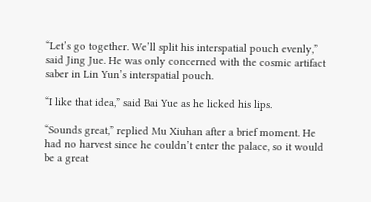“Let’s go together. We’ll split his interspatial pouch evenly,” said Jing Jue. He was only concerned with the cosmic artifact saber in Lin Yun’s interspatial pouch.

“I like that idea,” said Bai Yue as he licked his lips.

“Sounds great,” replied Mu Xiuhan after a brief moment. He had no harvest since he couldn’t enter the palace, so it would be a great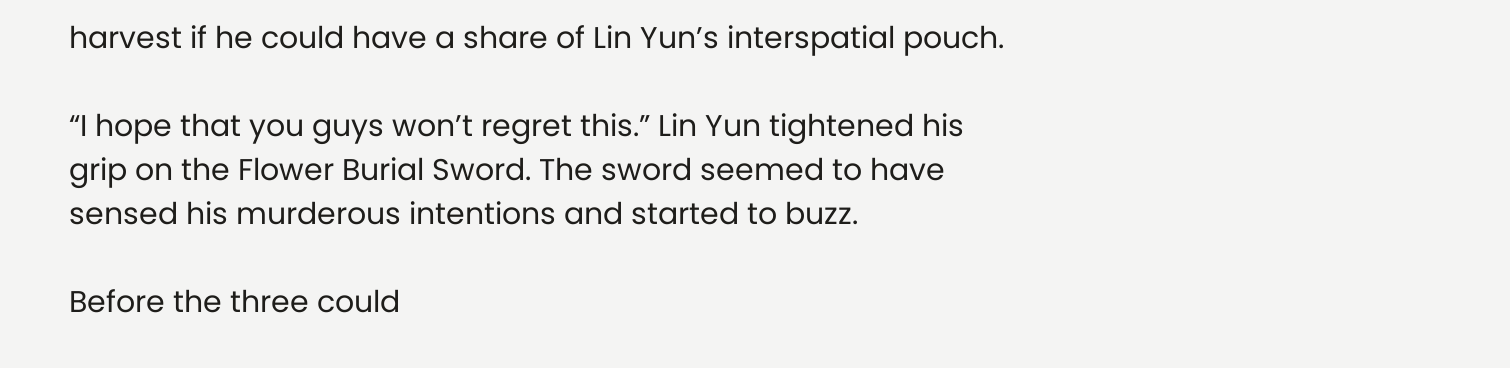harvest if he could have a share of Lin Yun’s interspatial pouch.

“I hope that you guys won’t regret this.” Lin Yun tightened his grip on the Flower Burial Sword. The sword seemed to have sensed his murderous intentions and started to buzz.

Before the three could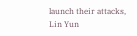launch their attacks, Lin Yun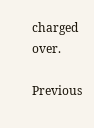charged over.

Previous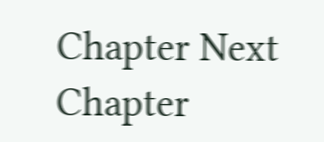Chapter Next Chapter